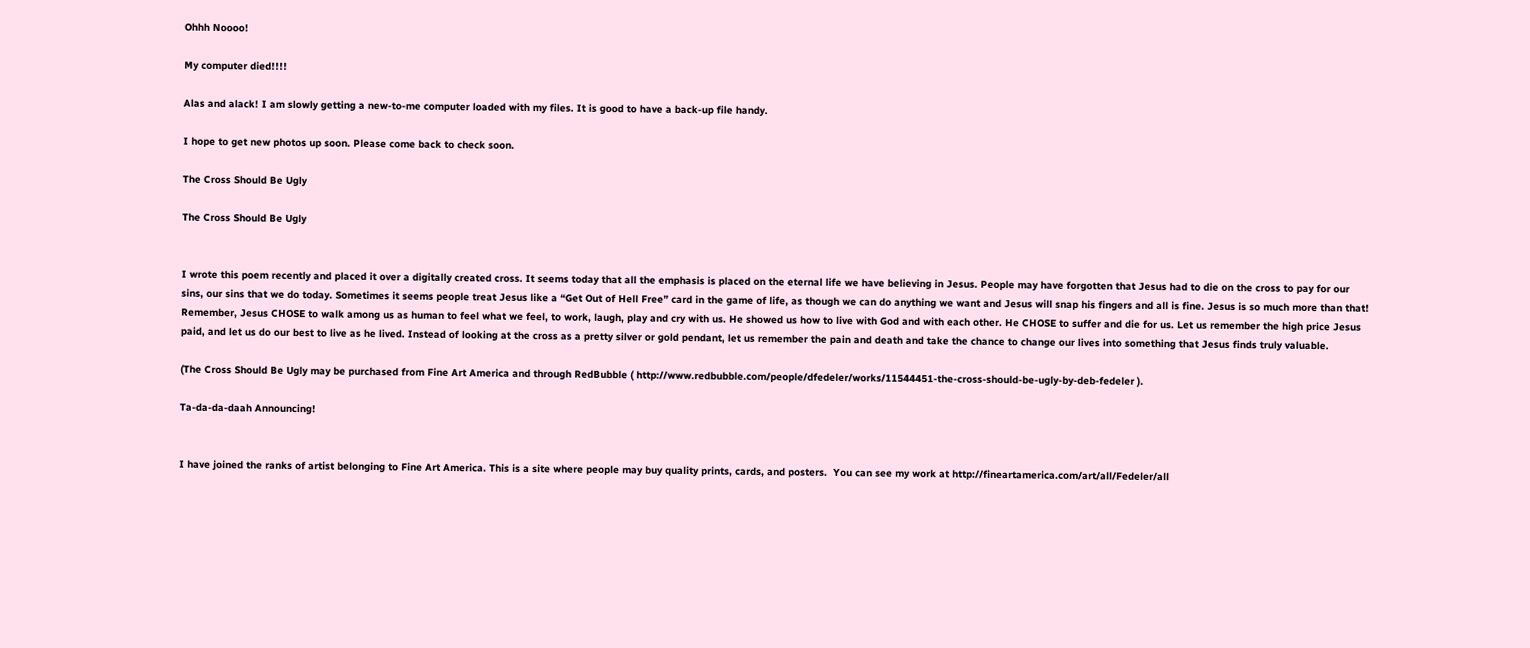Ohhh Noooo!

My computer died!!!!

Alas and alack! I am slowly getting a new-to-me computer loaded with my files. It is good to have a back-up file handy.

I hope to get new photos up soon. Please come back to check soon.

The Cross Should Be Ugly

The Cross Should Be Ugly


I wrote this poem recently and placed it over a digitally created cross. It seems today that all the emphasis is placed on the eternal life we have believing in Jesus. People may have forgotten that Jesus had to die on the cross to pay for our sins, our sins that we do today. Sometimes it seems people treat Jesus like a “Get Out of Hell Free” card in the game of life, as though we can do anything we want and Jesus will snap his fingers and all is fine. Jesus is so much more than that! Remember, Jesus CHOSE to walk among us as human to feel what we feel, to work, laugh, play and cry with us. He showed us how to live with God and with each other. He CHOSE to suffer and die for us. Let us remember the high price Jesus paid, and let us do our best to live as he lived. Instead of looking at the cross as a pretty silver or gold pendant, let us remember the pain and death and take the chance to change our lives into something that Jesus finds truly valuable.

(The Cross Should Be Ugly may be purchased from Fine Art America and through RedBubble ( http://www.redbubble.com/people/dfedeler/works/11544451-the-cross-should-be-ugly-by-deb-fedeler ).

Ta-da-da-daah Announcing!


I have joined the ranks of artist belonging to Fine Art America. This is a site where people may buy quality prints, cards, and posters.  You can see my work at http://fineartamerica.com/art/all/Fedeler/all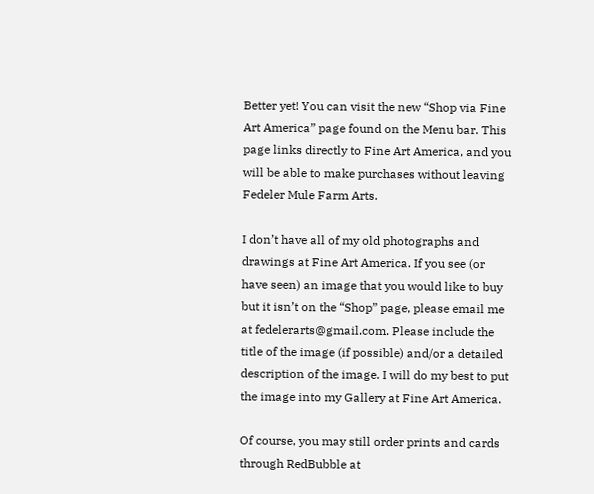Better yet! You can visit the new “Shop via Fine Art America” page found on the Menu bar. This page links directly to Fine Art America, and you will be able to make purchases without leaving Fedeler Mule Farm Arts.

I don’t have all of my old photographs and drawings at Fine Art America. If you see (or have seen) an image that you would like to buy but it isn’t on the “Shop” page, please email me at fedelerarts@gmail.com. Please include the title of the image (if possible) and/or a detailed description of the image. I will do my best to put the image into my Gallery at Fine Art America.

Of course, you may still order prints and cards through RedBubble at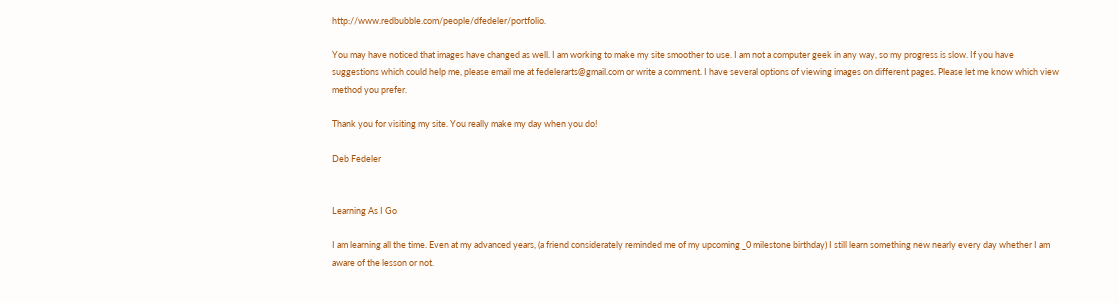http://www.redbubble.com/people/dfedeler/portfolio.

You may have noticed that images have changed as well. I am working to make my site smoother to use. I am not a computer geek in any way, so my progress is slow. If you have suggestions which could help me, please email me at fedelerarts@gmail.com or write a comment. I have several options of viewing images on different pages. Please let me know which view method you prefer.

Thank you for visiting my site. You really make my day when you do!

Deb Fedeler


Learning As I Go

I am learning all the time. Even at my advanced years, (a friend considerately reminded me of my upcoming _0 milestone birthday) I still learn something new nearly every day whether I am aware of the lesson or not.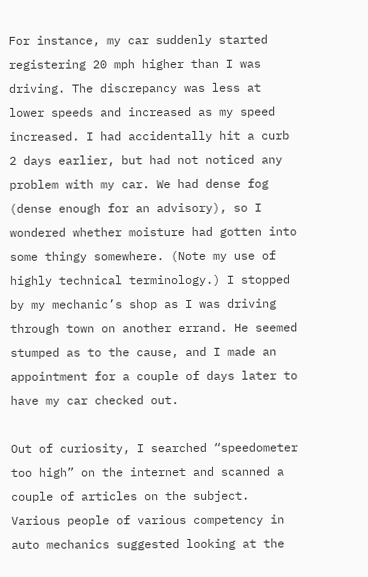For instance, my car suddenly started registering 20 mph higher than I was driving. The discrepancy was less at lower speeds and increased as my speed increased. I had accidentally hit a curb 2 days earlier, but had not noticed any problem with my car. We had dense fog (dense enough for an advisory), so I wondered whether moisture had gotten into some thingy somewhere. (Note my use of highly technical terminology.) I stopped by my mechanic’s shop as I was driving through town on another errand. He seemed stumped as to the cause, and I made an appointment for a couple of days later to have my car checked out.

Out of curiosity, I searched “speedometer too high” on the internet and scanned a couple of articles on the subject. Various people of various competency in auto mechanics suggested looking at the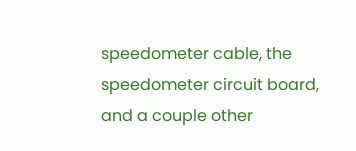speedometer cable, the speedometer circuit board, and a couple other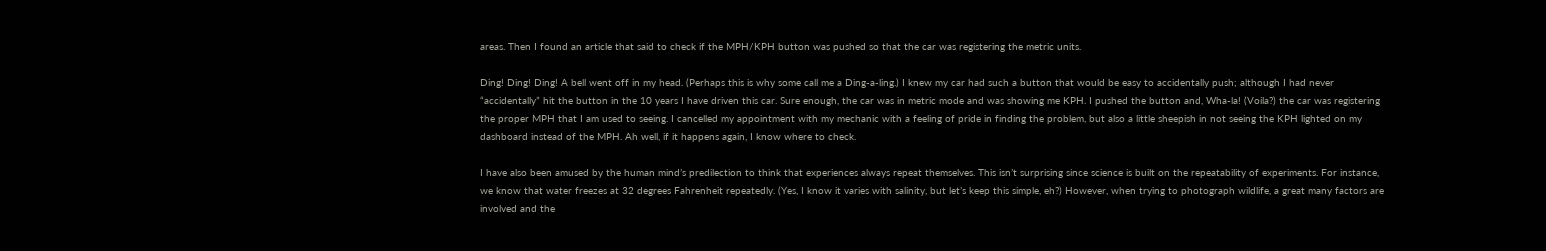areas. Then I found an article that said to check if the MPH/KPH button was pushed so that the car was registering the metric units.

Ding! Ding! Ding! A bell went off in my head. (Perhaps this is why some call me a Ding-a-ling.) I knew my car had such a button that would be easy to accidentally push; although I had never “accidentally” hit the button in the 10 years I have driven this car. Sure enough, the car was in metric mode and was showing me KPH. I pushed the button and, Wha-la! (Voila?) the car was registering the proper MPH that I am used to seeing. I cancelled my appointment with my mechanic with a feeling of pride in finding the problem, but also a little sheepish in not seeing the KPH lighted on my dashboard instead of the MPH. Ah well, if it happens again, I know where to check.

I have also been amused by the human mind’s predilection to think that experiences always repeat themselves. This isn’t surprising since science is built on the repeatability of experiments. For instance, we know that water freezes at 32 degrees Fahrenheit repeatedly. (Yes, I know it varies with salinity, but let’s keep this simple, eh?) However, when trying to photograph wildlife, a great many factors are involved and the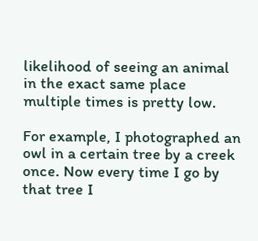likelihood of seeing an animal in the exact same place multiple times is pretty low.

For example, I photographed an owl in a certain tree by a creek once. Now every time I go by that tree I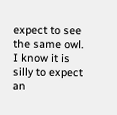expect to see the same owl. I know it is silly to expect an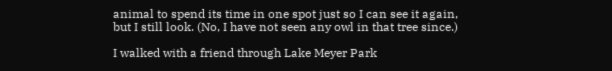animal to spend its time in one spot just so I can see it again, but I still look. (No, I have not seen any owl in that tree since.)

I walked with a friend through Lake Meyer Park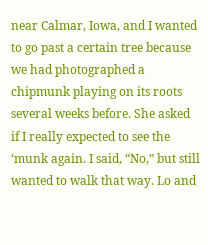near Calmar, Iowa, and I wanted to go past a certain tree because we had photographed a chipmunk playing on its roots several weeks before. She asked if I really expected to see the ‘munk again. I said, “No,” but still wanted to walk that way. Lo and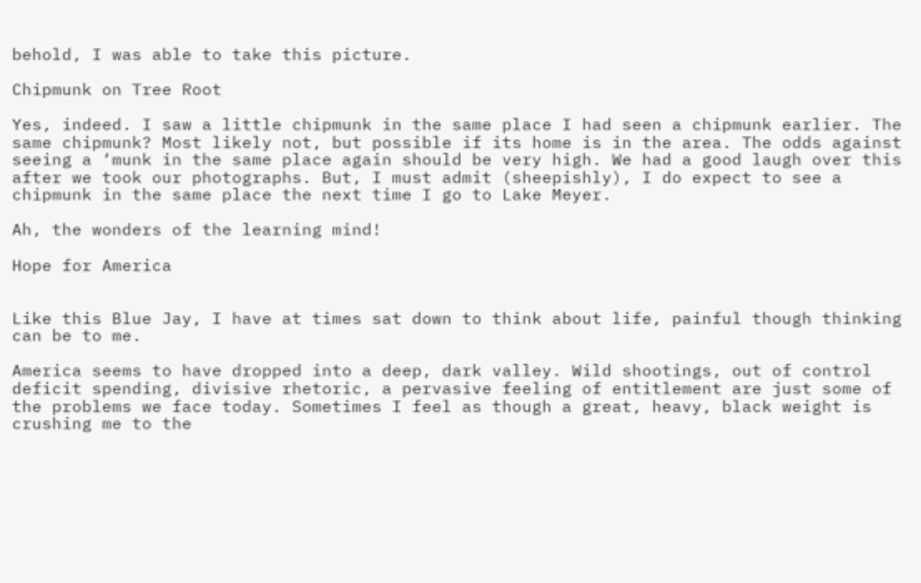behold, I was able to take this picture.

Chipmunk on Tree Root

Yes, indeed. I saw a little chipmunk in the same place I had seen a chipmunk earlier. The same chipmunk? Most likely not, but possible if its home is in the area. The odds against seeing a ‘munk in the same place again should be very high. We had a good laugh over this after we took our photographs. But, I must admit (sheepishly), I do expect to see a chipmunk in the same place the next time I go to Lake Meyer.

Ah, the wonders of the learning mind!

Hope for America


Like this Blue Jay, I have at times sat down to think about life, painful though thinking  can be to me.

America seems to have dropped into a deep, dark valley. Wild shootings, out of control deficit spending, divisive rhetoric, a pervasive feeling of entitlement are just some of the problems we face today. Sometimes I feel as though a great, heavy, black weight is crushing me to the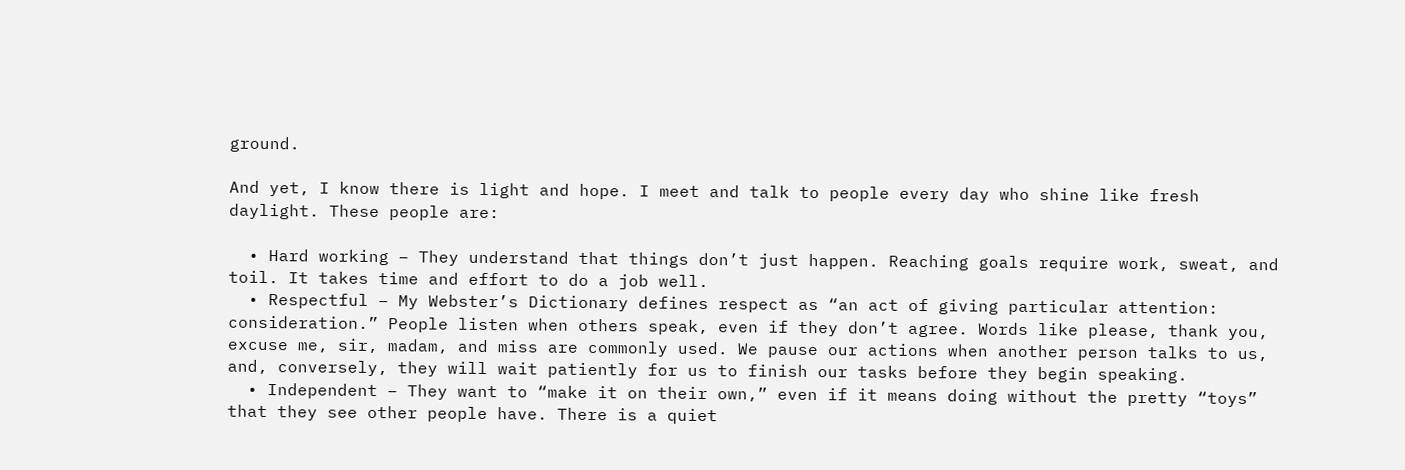ground.

And yet, I know there is light and hope. I meet and talk to people every day who shine like fresh daylight. These people are:

  • Hard working – They understand that things don’t just happen. Reaching goals require work, sweat, and toil. It takes time and effort to do a job well.
  • Respectful – My Webster’s Dictionary defines respect as “an act of giving particular attention: consideration.” People listen when others speak, even if they don’t agree. Words like please, thank you, excuse me, sir, madam, and miss are commonly used. We pause our actions when another person talks to us, and, conversely, they will wait patiently for us to finish our tasks before they begin speaking.
  • Independent – They want to “make it on their own,” even if it means doing without the pretty “toys” that they see other people have. There is a quiet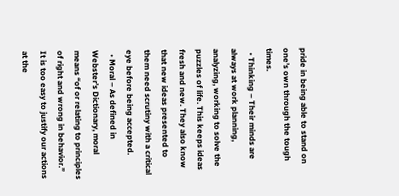pride in being able to stand on one’s own through the tough times.
  • Thinking – Their minds are always at work planning, analyzing, working to solve the puzzles of life. This keeps ideas fresh and new. They also know that new ideas presented to them need scrutiny with a critical eye before being accepted.
  • Moral – As defined in Webster’s Dictionary, moral means “of or relating to principles of right and wrong in behavior.” It is too easy to justify our actions at the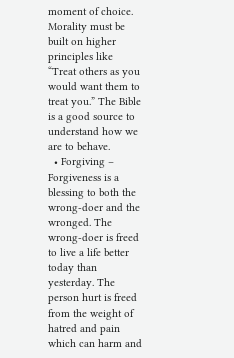moment of choice. Morality must be built on higher principles like “Treat others as you would want them to treat you.” The Bible is a good source to understand how we are to behave.
  • Forgiving – Forgiveness is a blessing to both the wrong-doer and the wronged. The wrong-doer is freed to live a life better today than yesterday. The person hurt is freed from the weight of hatred and pain which can harm and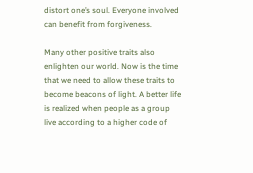distort one’s soul. Everyone involved can benefit from forgiveness.

Many other positive traits also enlighten our world. Now is the time that we need to allow these traits to become beacons of light. A better life is realized when people as a group live according to a higher code of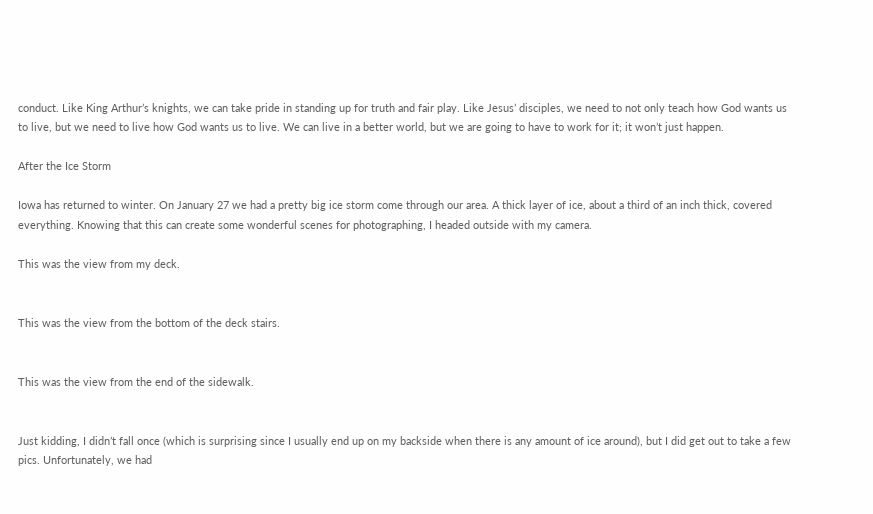conduct. Like King Arthur’s knights, we can take pride in standing up for truth and fair play. Like Jesus’ disciples, we need to not only teach how God wants us to live, but we need to live how God wants us to live. We can live in a better world, but we are going to have to work for it; it won’t just happen.

After the Ice Storm

Iowa has returned to winter. On January 27 we had a pretty big ice storm come through our area. A thick layer of ice, about a third of an inch thick, covered everything. Knowing that this can create some wonderful scenes for photographing, I headed outside with my camera.

This was the view from my deck.


This was the view from the bottom of the deck stairs.


This was the view from the end of the sidewalk.


Just kidding, I didn’t fall once (which is surprising since I usually end up on my backside when there is any amount of ice around), but I did get out to take a few pics. Unfortunately, we had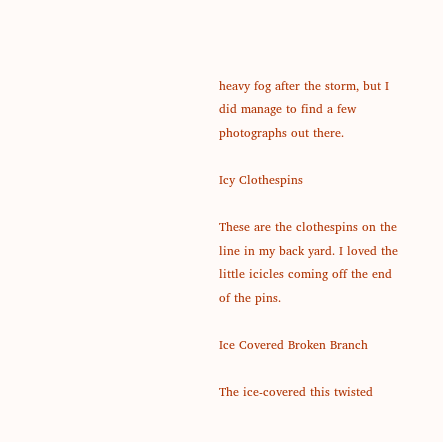heavy fog after the storm, but I did manage to find a few photographs out there.

Icy Clothespins

These are the clothespins on the line in my back yard. I loved the little icicles coming off the end of the pins.

Ice Covered Broken Branch

The ice-covered this twisted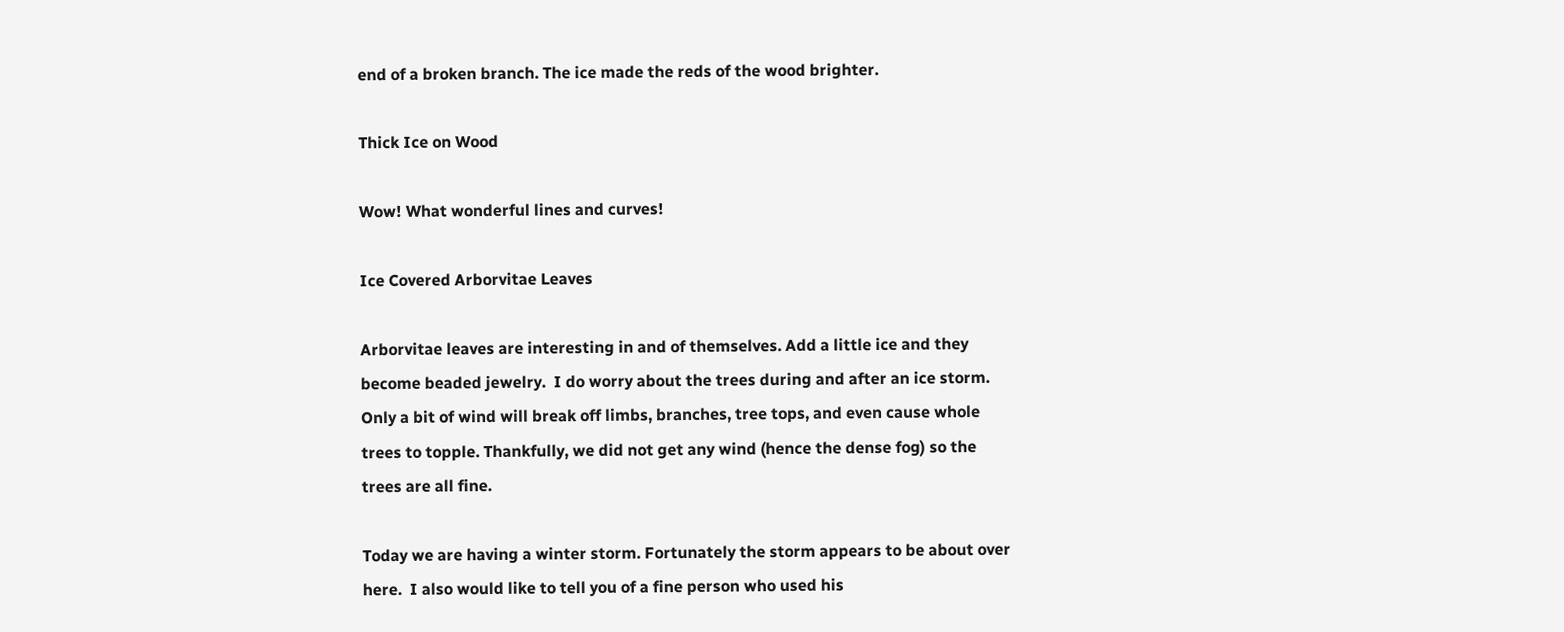end of a broken branch. The ice made the reds of the wood brighter.

Thick Ice on Wood

Wow! What wonderful lines and curves!

Ice Covered Arborvitae Leaves

Arborvitae leaves are interesting in and of themselves. Add a little ice and they become beaded jewelry.  I do worry about the trees during and after an ice storm. Only a bit of wind will break off limbs, branches, tree tops, and even cause whole trees to topple. Thankfully, we did not get any wind (hence the dense fog) so the trees are all fine.

Today we are having a winter storm. Fortunately the storm appears to be about over here.  I also would like to tell you of a fine person who used his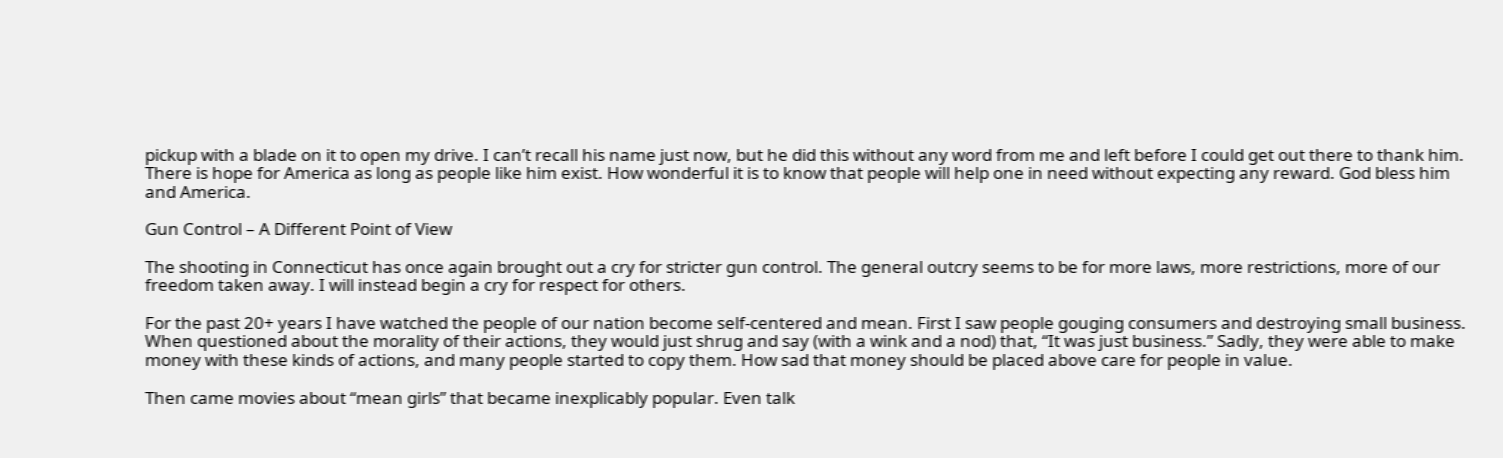pickup with a blade on it to open my drive. I can’t recall his name just now, but he did this without any word from me and left before I could get out there to thank him. There is hope for America as long as people like him exist. How wonderful it is to know that people will help one in need without expecting any reward. God bless him and America.

Gun Control – A Different Point of View

The shooting in Connecticut has once again brought out a cry for stricter gun control. The general outcry seems to be for more laws, more restrictions, more of our freedom taken away. I will instead begin a cry for respect for others.

For the past 20+ years I have watched the people of our nation become self-centered and mean. First I saw people gouging consumers and destroying small business. When questioned about the morality of their actions, they would just shrug and say (with a wink and a nod) that, “It was just business.” Sadly, they were able to make money with these kinds of actions, and many people started to copy them. How sad that money should be placed above care for people in value.

Then came movies about “mean girls” that became inexplicably popular. Even talk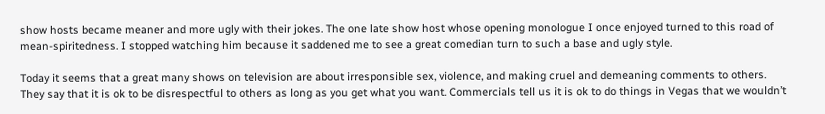show hosts became meaner and more ugly with their jokes. The one late show host whose opening monologue I once enjoyed turned to this road of mean-spiritedness. I stopped watching him because it saddened me to see a great comedian turn to such a base and ugly style.

Today it seems that a great many shows on television are about irresponsible sex, violence, and making cruel and demeaning comments to others. They say that it is ok to be disrespectful to others as long as you get what you want. Commercials tell us it is ok to do things in Vegas that we wouldn’t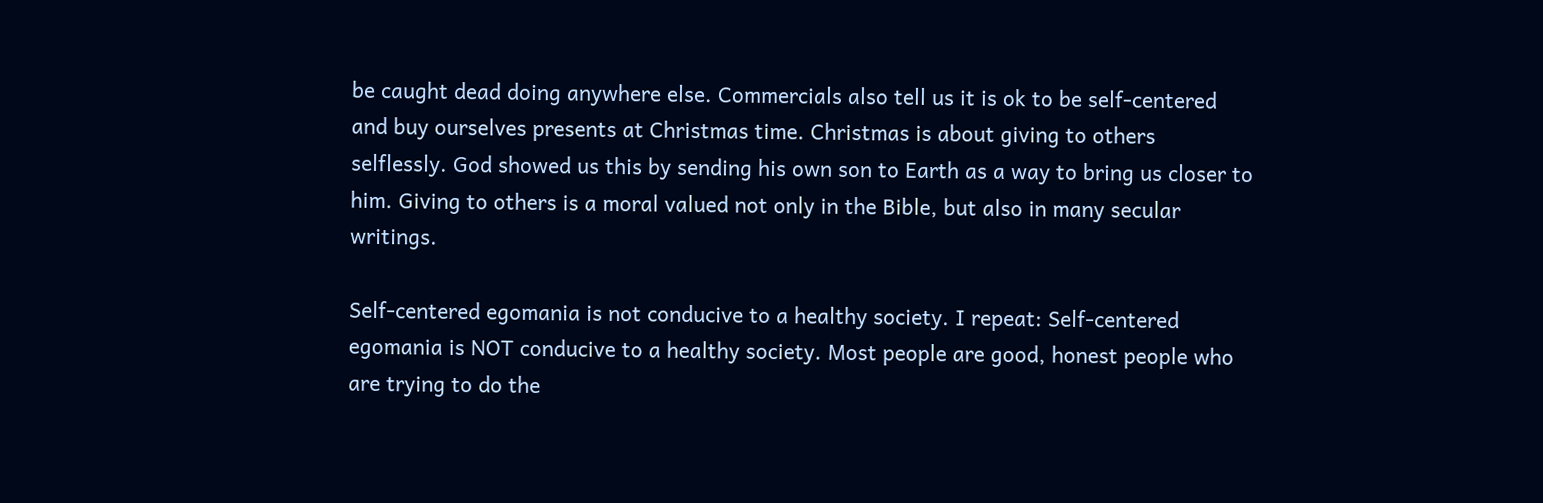be caught dead doing anywhere else. Commercials also tell us it is ok to be self-centered and buy ourselves presents at Christmas time. Christmas is about giving to others selflessly. God showed us this by sending his own son to Earth as a way to bring us closer to him. Giving to others is a moral valued not only in the Bible, but also in many secular writings.

Self-centered egomania is not conducive to a healthy society. I repeat: Self-centered egomania is NOT conducive to a healthy society. Most people are good, honest people who are trying to do the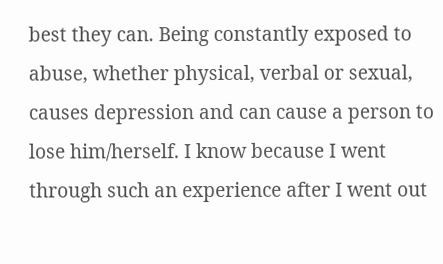best they can. Being constantly exposed to abuse, whether physical, verbal or sexual, causes depression and can cause a person to lose him/herself. I know because I went through such an experience after I went out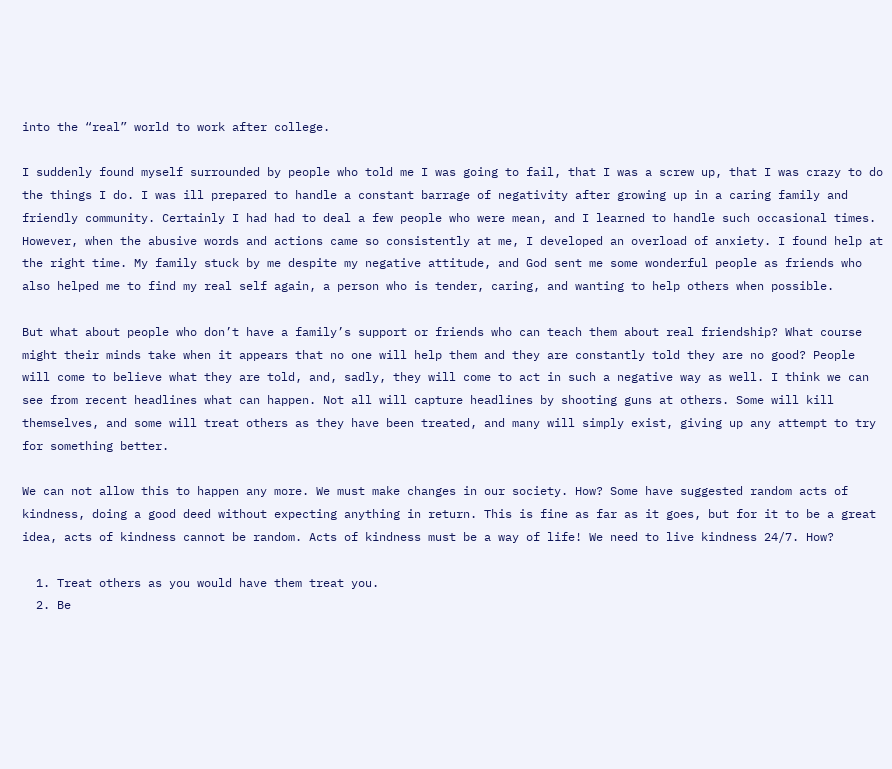into the “real” world to work after college.

I suddenly found myself surrounded by people who told me I was going to fail, that I was a screw up, that I was crazy to do the things I do. I was ill prepared to handle a constant barrage of negativity after growing up in a caring family and friendly community. Certainly I had had to deal a few people who were mean, and I learned to handle such occasional times. However, when the abusive words and actions came so consistently at me, I developed an overload of anxiety. I found help at the right time. My family stuck by me despite my negative attitude, and God sent me some wonderful people as friends who also helped me to find my real self again, a person who is tender, caring, and wanting to help others when possible.

But what about people who don’t have a family’s support or friends who can teach them about real friendship? What course might their minds take when it appears that no one will help them and they are constantly told they are no good? People will come to believe what they are told, and, sadly, they will come to act in such a negative way as well. I think we can see from recent headlines what can happen. Not all will capture headlines by shooting guns at others. Some will kill themselves, and some will treat others as they have been treated, and many will simply exist, giving up any attempt to try for something better.

We can not allow this to happen any more. We must make changes in our society. How? Some have suggested random acts of kindness, doing a good deed without expecting anything in return. This is fine as far as it goes, but for it to be a great idea, acts of kindness cannot be random. Acts of kindness must be a way of life! We need to live kindness 24/7. How?

  1. Treat others as you would have them treat you.
  2. Be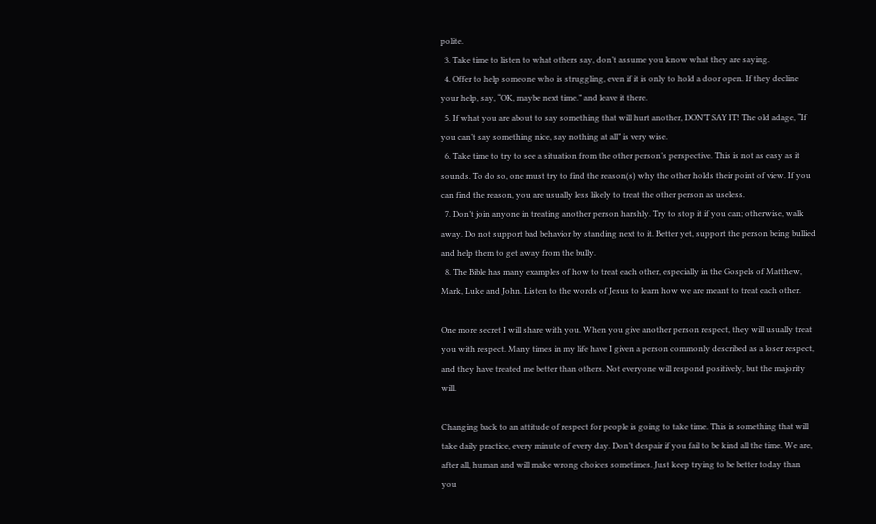polite.
  3. Take time to listen to what others say, don’t assume you know what they are saying.
  4. Offer to help someone who is struggling, even if it is only to hold a door open. If they decline your help, say, “OK, maybe next time.” and leave it there.
  5. If what you are about to say something that will hurt another, DON’T SAY IT! The old adage, “If you can’t say something nice, say nothing at all” is very wise.
  6. Take time to try to see a situation from the other person’s perspective. This is not as easy as it sounds. To do so, one must try to find the reason(s) why the other holds their point of view. If you can find the reason, you are usually less likely to treat the other person as useless.
  7. Don’t join anyone in treating another person harshly. Try to stop it if you can; otherwise, walk away. Do not support bad behavior by standing next to it. Better yet, support the person being bullied and help them to get away from the bully.
  8. The Bible has many examples of how to treat each other, especially in the Gospels of Matthew, Mark, Luke and John. Listen to the words of Jesus to learn how we are meant to treat each other.

One more secret I will share with you. When you give another person respect, they will usually treat you with respect. Many times in my life have I given a person commonly described as a loser respect, and they have treated me better than others. Not everyone will respond positively, but the majority will.

Changing back to an attitude of respect for people is going to take time. This is something that will take daily practice, every minute of every day. Don’t despair if you fail to be kind all the time. We are, after all, human and will make wrong choices sometimes. Just keep trying to be better today than you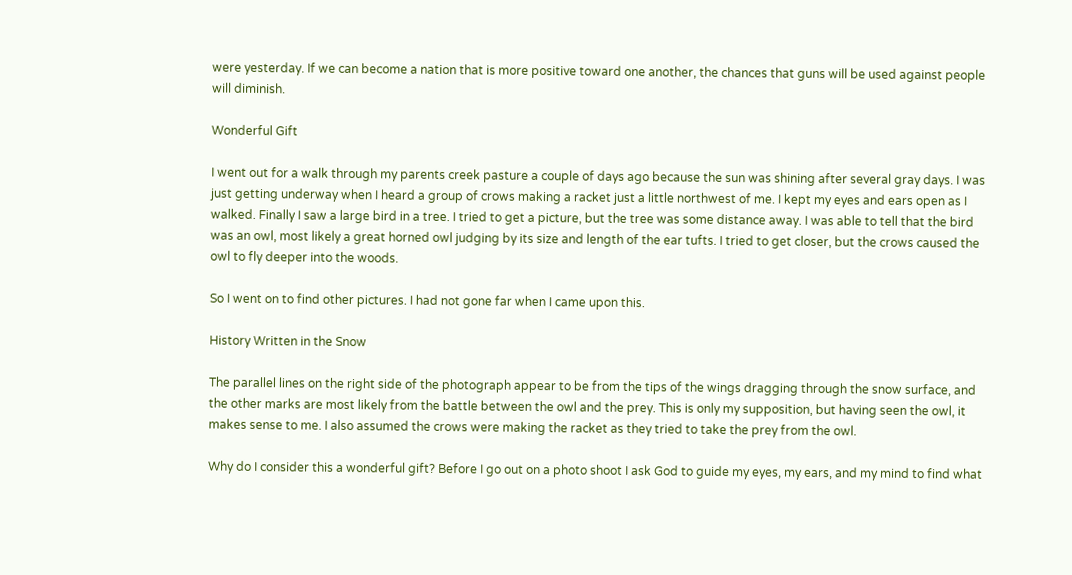were yesterday. If we can become a nation that is more positive toward one another, the chances that guns will be used against people will diminish.

Wonderful Gift

I went out for a walk through my parents creek pasture a couple of days ago because the sun was shining after several gray days. I was just getting underway when I heard a group of crows making a racket just a little northwest of me. I kept my eyes and ears open as I walked. Finally I saw a large bird in a tree. I tried to get a picture, but the tree was some distance away. I was able to tell that the bird was an owl, most likely a great horned owl judging by its size and length of the ear tufts. I tried to get closer, but the crows caused the owl to fly deeper into the woods.

So I went on to find other pictures. I had not gone far when I came upon this.

History Written in the Snow

The parallel lines on the right side of the photograph appear to be from the tips of the wings dragging through the snow surface, and the other marks are most likely from the battle between the owl and the prey. This is only my supposition, but having seen the owl, it makes sense to me. I also assumed the crows were making the racket as they tried to take the prey from the owl.

Why do I consider this a wonderful gift? Before I go out on a photo shoot I ask God to guide my eyes, my ears, and my mind to find what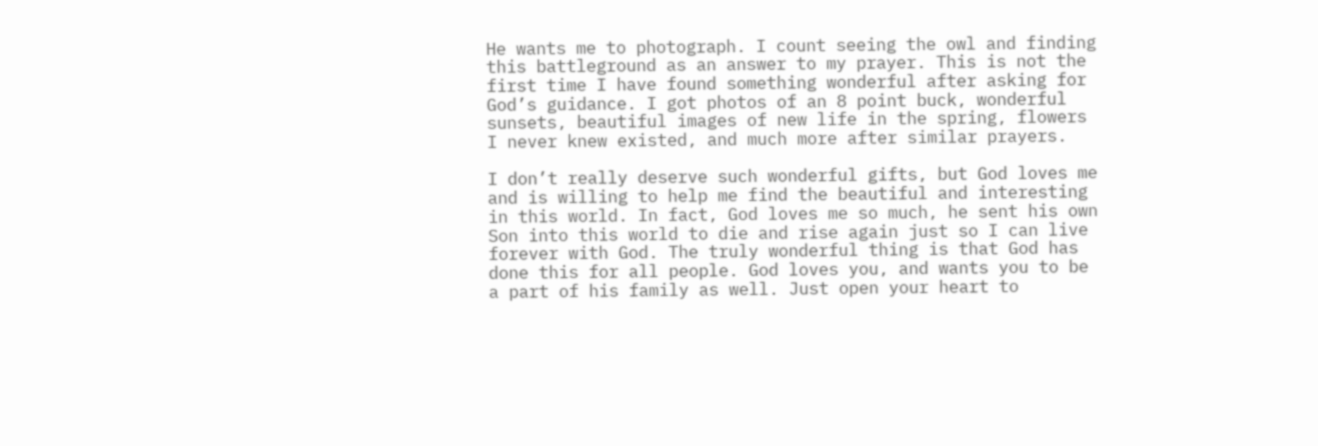He wants me to photograph. I count seeing the owl and finding this battleground as an answer to my prayer. This is not the first time I have found something wonderful after asking for God’s guidance. I got photos of an 8 point buck, wonderful sunsets, beautiful images of new life in the spring, flowers I never knew existed, and much more after similar prayers.

I don’t really deserve such wonderful gifts, but God loves me and is willing to help me find the beautiful and interesting in this world. In fact, God loves me so much, he sent his own Son into this world to die and rise again just so I can live forever with God. The truly wonderful thing is that God has done this for all people. God loves you, and wants you to be a part of his family as well. Just open your heart to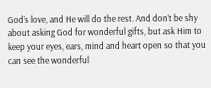God’s love, and He will do the rest. And don’t be shy about asking God for wonderful gifts, but ask Him to keep your eyes, ears, mind and heart open so that you can see the wonderful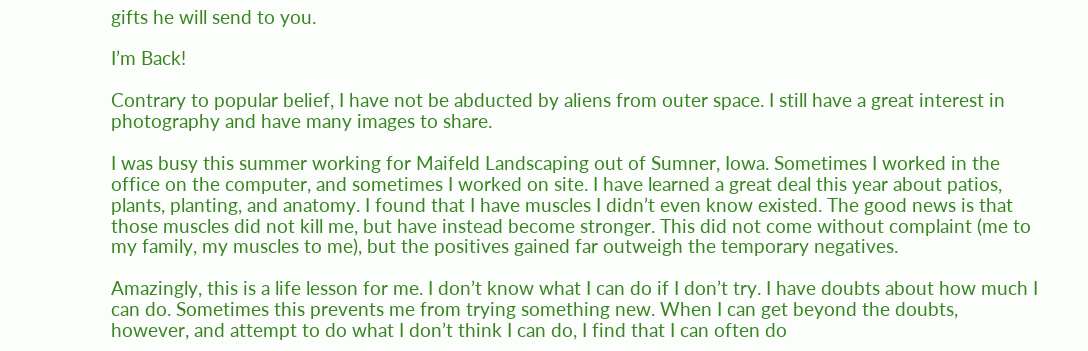gifts he will send to you.

I’m Back!

Contrary to popular belief, I have not be abducted by aliens from outer space. I still have a great interest in photography and have many images to share.

I was busy this summer working for Maifeld Landscaping out of Sumner, Iowa. Sometimes I worked in the office on the computer, and sometimes I worked on site. I have learned a great deal this year about patios, plants, planting, and anatomy. I found that I have muscles I didn’t even know existed. The good news is that those muscles did not kill me, but have instead become stronger. This did not come without complaint (me to my family, my muscles to me), but the positives gained far outweigh the temporary negatives.

Amazingly, this is a life lesson for me. I don’t know what I can do if I don’t try. I have doubts about how much I can do. Sometimes this prevents me from trying something new. When I can get beyond the doubts, however, and attempt to do what I don’t think I can do, I find that I can often do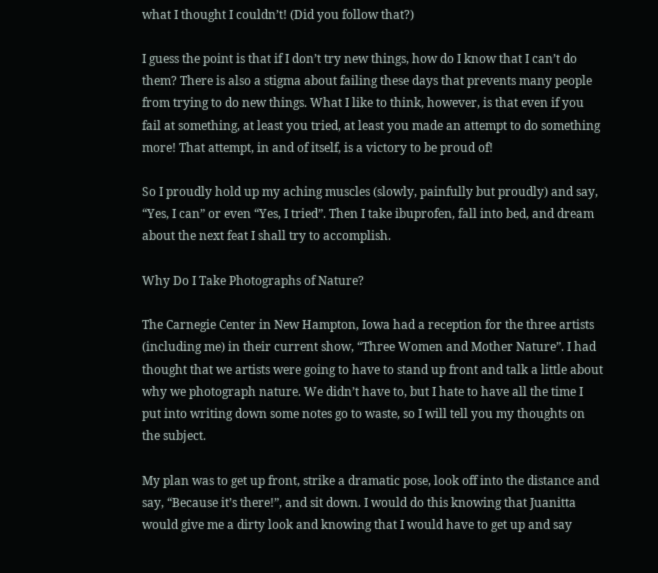what I thought I couldn’t! (Did you follow that?)

I guess the point is that if I don’t try new things, how do I know that I can’t do them? There is also a stigma about failing these days that prevents many people from trying to do new things. What I like to think, however, is that even if you fail at something, at least you tried, at least you made an attempt to do something more! That attempt, in and of itself, is a victory to be proud of!

So I proudly hold up my aching muscles (slowly, painfully but proudly) and say, “Yes, I can” or even “Yes, I tried”. Then I take ibuprofen, fall into bed, and dream about the next feat I shall try to accomplish.

Why Do I Take Photographs of Nature?

The Carnegie Center in New Hampton, Iowa had a reception for the three artists (including me) in their current show, “Three Women and Mother Nature”. I had thought that we artists were going to have to stand up front and talk a little about why we photograph nature. We didn’t have to, but I hate to have all the time I put into writing down some notes go to waste, so I will tell you my thoughts on the subject.

My plan was to get up front, strike a dramatic pose, look off into the distance and say, “Because it’s there!”, and sit down. I would do this knowing that Juanitta would give me a dirty look and knowing that I would have to get up and say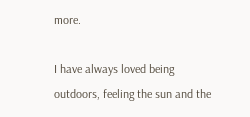more.

I have always loved being outdoors, feeling the sun and the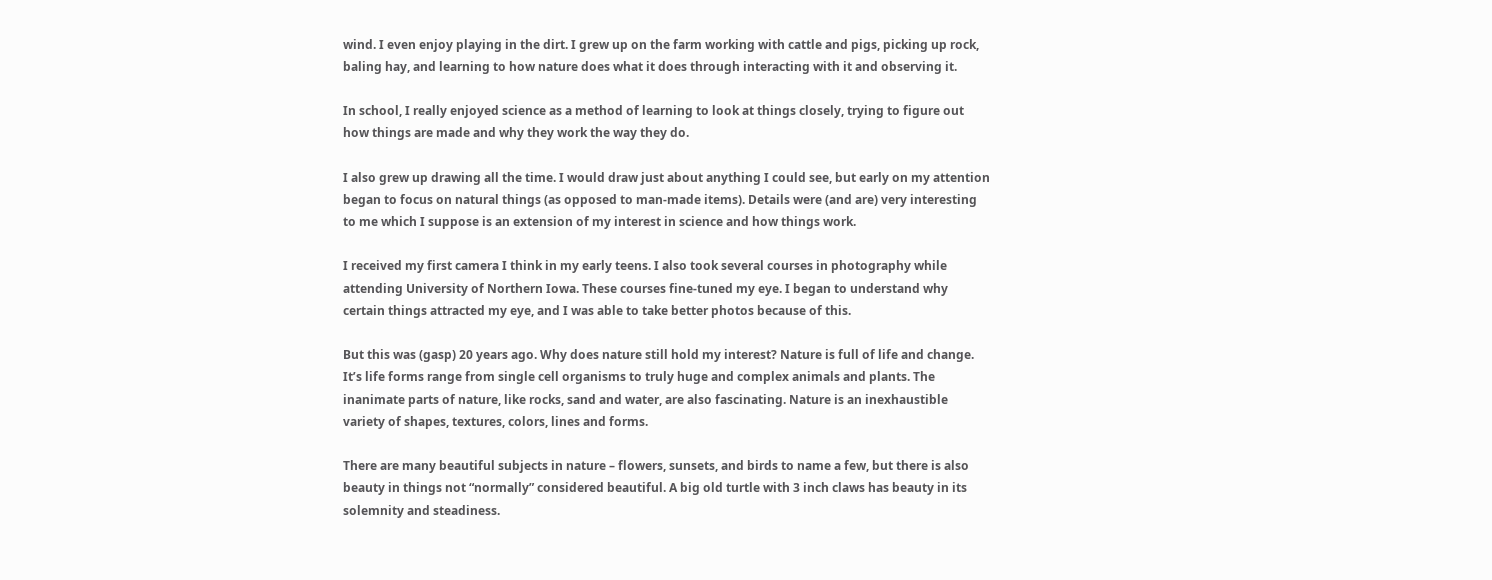wind. I even enjoy playing in the dirt. I grew up on the farm working with cattle and pigs, picking up rock, baling hay, and learning to how nature does what it does through interacting with it and observing it.

In school, I really enjoyed science as a method of learning to look at things closely, trying to figure out how things are made and why they work the way they do.

I also grew up drawing all the time. I would draw just about anything I could see, but early on my attention began to focus on natural things (as opposed to man-made items). Details were (and are) very interesting to me which I suppose is an extension of my interest in science and how things work.

I received my first camera I think in my early teens. I also took several courses in photography while attending University of Northern Iowa. These courses fine-tuned my eye. I began to understand why certain things attracted my eye, and I was able to take better photos because of this.

But this was (gasp) 20 years ago. Why does nature still hold my interest? Nature is full of life and change. It’s life forms range from single cell organisms to truly huge and complex animals and plants. The inanimate parts of nature, like rocks, sand and water, are also fascinating. Nature is an inexhaustible variety of shapes, textures, colors, lines and forms.

There are many beautiful subjects in nature – flowers, sunsets, and birds to name a few, but there is also beauty in things not “normally” considered beautiful. A big old turtle with 3 inch claws has beauty in its solemnity and steadiness.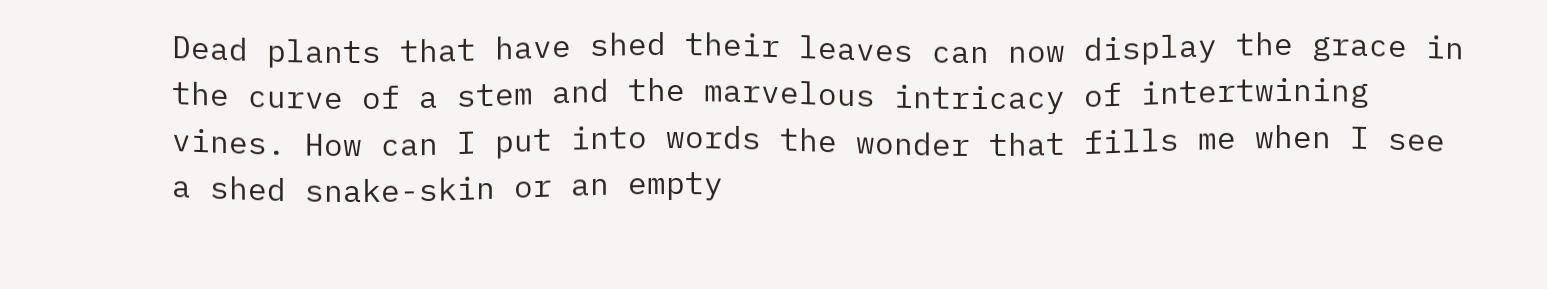Dead plants that have shed their leaves can now display the grace in the curve of a stem and the marvelous intricacy of intertwining vines. How can I put into words the wonder that fills me when I see a shed snake-skin or an empty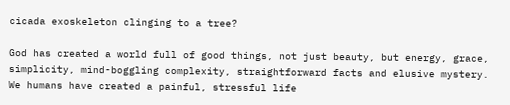cicada exoskeleton clinging to a tree?

God has created a world full of good things, not just beauty, but energy, grace, simplicity, mind-boggling complexity, straightforward facts and elusive mystery. We humans have created a painful, stressful life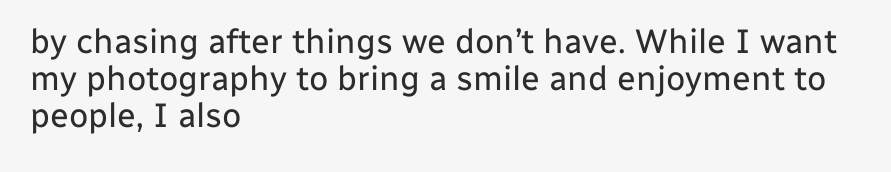by chasing after things we don’t have. While I want my photography to bring a smile and enjoyment to people, I also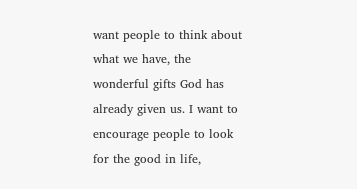want people to think about what we have, the wonderful gifts God has already given us. I want to encourage people to look for the good in life,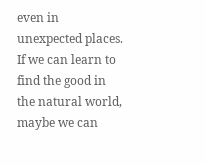even in unexpected places. If we can learn to find the good in the natural world, maybe we can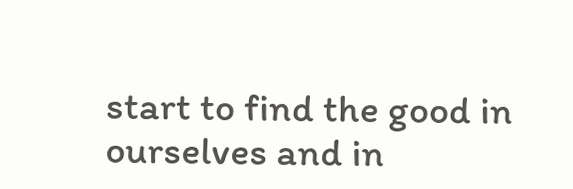start to find the good in ourselves and in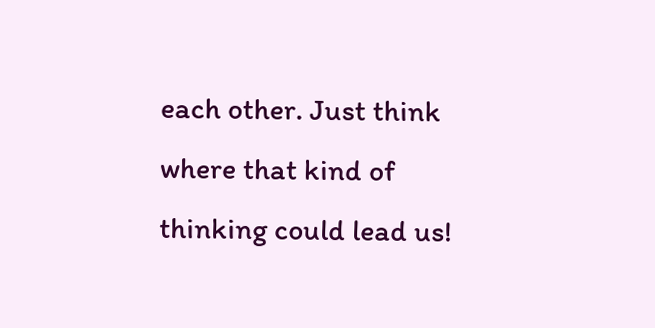each other. Just think where that kind of thinking could lead us!